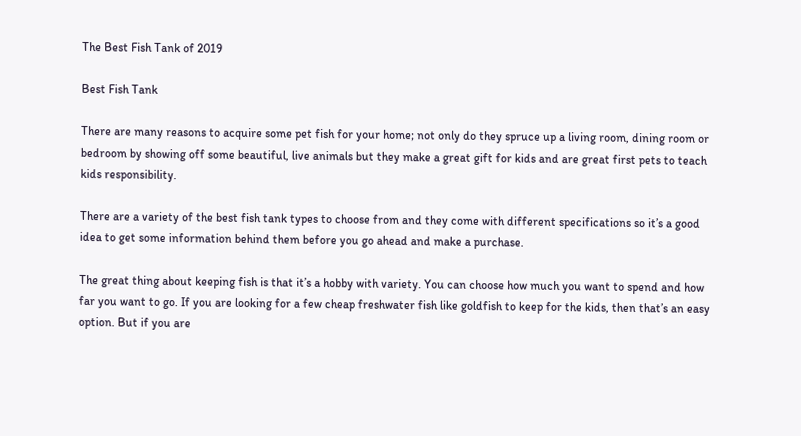The Best Fish Tank of 2019

Best Fish Tank

There are many reasons to acquire some pet fish for your home; not only do they spruce up a living room, dining room or bedroom by showing off some beautiful, live animals but they make a great gift for kids and are great first pets to teach kids responsibility.

There are a variety of the best fish tank types to choose from and they come with different specifications so it’s a good idea to get some information behind them before you go ahead and make a purchase.

The great thing about keeping fish is that it’s a hobby with variety. You can choose how much you want to spend and how far you want to go. If you are looking for a few cheap freshwater fish like goldfish to keep for the kids, then that’s an easy option. But if you are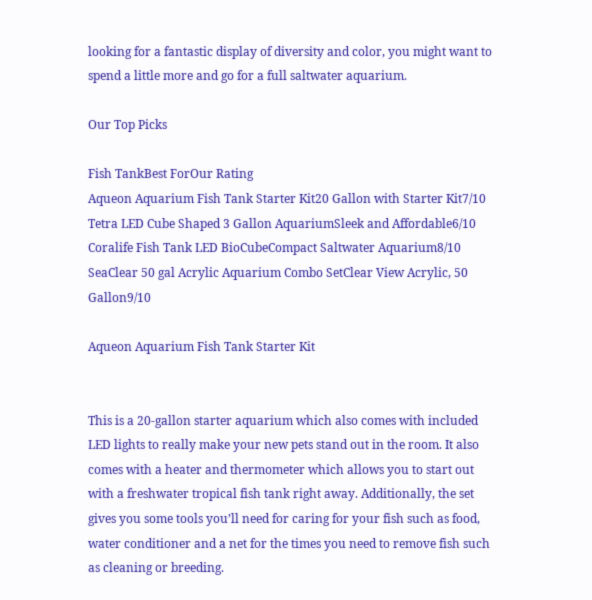looking for a fantastic display of diversity and color, you might want to spend a little more and go for a full saltwater aquarium.

Our Top Picks

Fish TankBest ForOur Rating
Aqueon Aquarium Fish Tank Starter Kit20 Gallon with Starter Kit7/10
Tetra LED Cube Shaped 3 Gallon AquariumSleek and Affordable6/10
Coralife Fish Tank LED BioCubeCompact Saltwater Aquarium8/10
SeaClear 50 gal Acrylic Aquarium Combo SetClear View Acrylic, 50 Gallon9/10

Aqueon Aquarium Fish Tank Starter Kit


This is a 20-gallon starter aquarium which also comes with included LED lights to really make your new pets stand out in the room. It also comes with a heater and thermometer which allows you to start out with a freshwater tropical fish tank right away. Additionally, the set gives you some tools you’ll need for caring for your fish such as food, water conditioner and a net for the times you need to remove fish such as cleaning or breeding.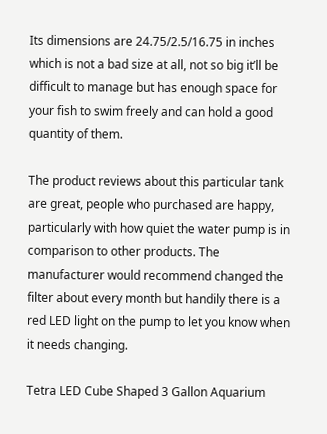Its dimensions are 24.75/2.5/16.75 in inches which is not a bad size at all, not so big it’ll be difficult to manage but has enough space for your fish to swim freely and can hold a good quantity of them.

The product reviews about this particular tank are great, people who purchased are happy, particularly with how quiet the water pump is in comparison to other products. The manufacturer would recommend changed the filter about every month but handily there is a red LED light on the pump to let you know when it needs changing.

Tetra LED Cube Shaped 3 Gallon Aquarium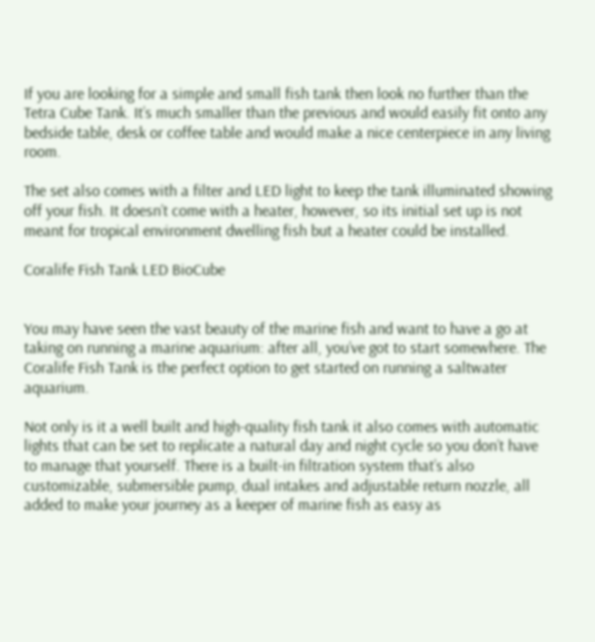If you are looking for a simple and small fish tank then look no further than the Tetra Cube Tank. It’s much smaller than the previous and would easily fit onto any bedside table, desk or coffee table and would make a nice centerpiece in any living room.

The set also comes with a filter and LED light to keep the tank illuminated showing off your fish. It doesn’t come with a heater, however, so its initial set up is not meant for tropical environment dwelling fish but a heater could be installed.

Coralife Fish Tank LED BioCube


You may have seen the vast beauty of the marine fish and want to have a go at taking on running a marine aquarium: after all, you’ve got to start somewhere. The Coralife Fish Tank is the perfect option to get started on running a saltwater aquarium.

Not only is it a well built and high-quality fish tank it also comes with automatic lights that can be set to replicate a natural day and night cycle so you don’t have to manage that yourself. There is a built-in filtration system that’s also customizable, submersible pump, dual intakes and adjustable return nozzle, all added to make your journey as a keeper of marine fish as easy as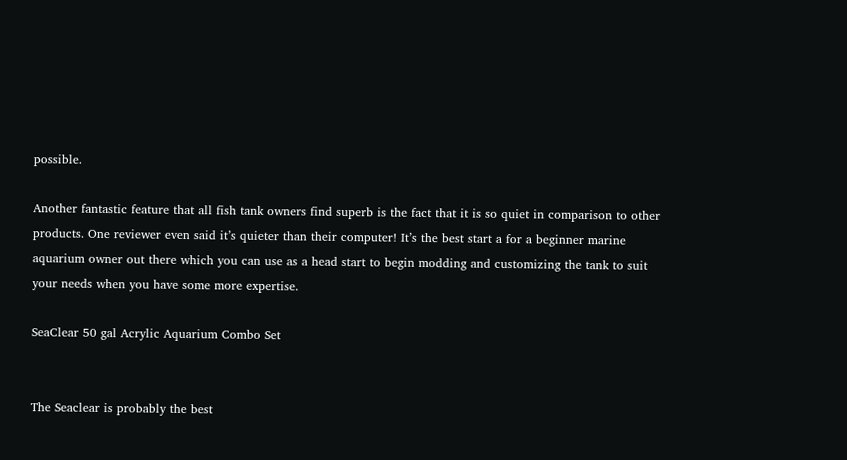possible.

Another fantastic feature that all fish tank owners find superb is the fact that it is so quiet in comparison to other products. One reviewer even said it’s quieter than their computer! It’s the best start a for a beginner marine aquarium owner out there which you can use as a head start to begin modding and customizing the tank to suit your needs when you have some more expertise.

SeaClear 50 gal Acrylic Aquarium Combo Set


The Seaclear is probably the best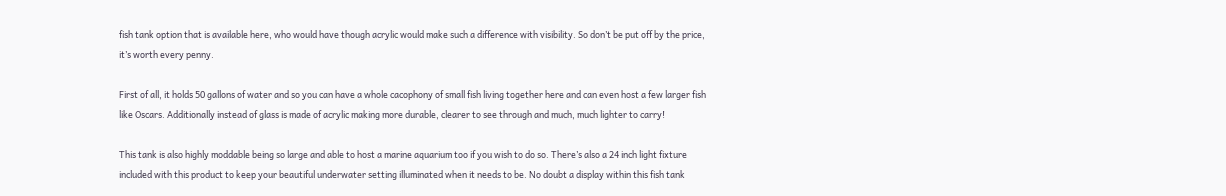fish tank option that is available here, who would have though acrylic would make such a difference with visibility. So don’t be put off by the price, it’s worth every penny.

First of all, it holds 50 gallons of water and so you can have a whole cacophony of small fish living together here and can even host a few larger fish like Oscars. Additionally instead of glass is made of acrylic making more durable, clearer to see through and much, much lighter to carry!

This tank is also highly moddable being so large and able to host a marine aquarium too if you wish to do so. There’s also a 24 inch light fixture included with this product to keep your beautiful underwater setting illuminated when it needs to be. No doubt a display within this fish tank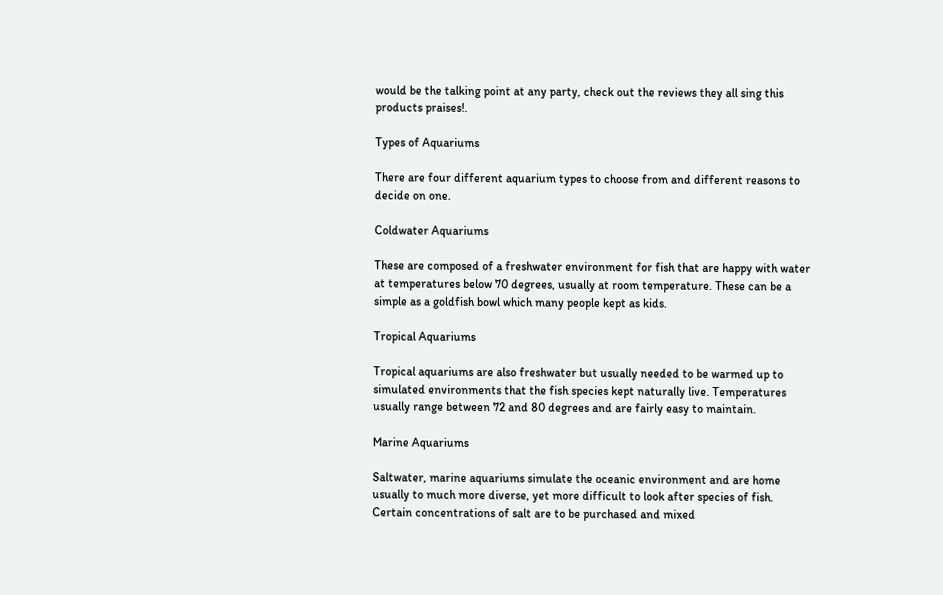would be the talking point at any party, check out the reviews they all sing this products praises!.

Types of Aquariums

There are four different aquarium types to choose from and different reasons to decide on one.

Coldwater Aquariums

These are composed of a freshwater environment for fish that are happy with water at temperatures below 70 degrees, usually at room temperature. These can be a simple as a goldfish bowl which many people kept as kids.

Tropical Aquariums

Tropical aquariums are also freshwater but usually needed to be warmed up to simulated environments that the fish species kept naturally live. Temperatures usually range between 72 and 80 degrees and are fairly easy to maintain.

Marine Aquariums

Saltwater, marine aquariums simulate the oceanic environment and are home usually to much more diverse, yet more difficult to look after species of fish. Certain concentrations of salt are to be purchased and mixed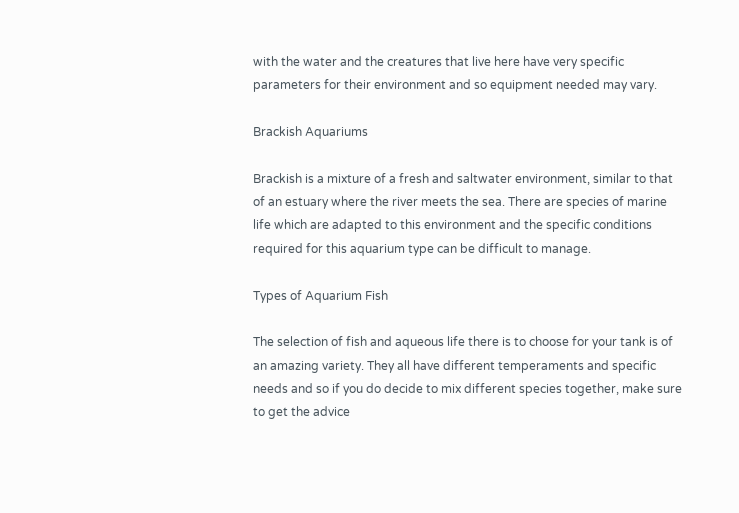with the water and the creatures that live here have very specific parameters for their environment and so equipment needed may vary.

Brackish Aquariums

Brackish is a mixture of a fresh and saltwater environment, similar to that of an estuary where the river meets the sea. There are species of marine life which are adapted to this environment and the specific conditions required for this aquarium type can be difficult to manage.

Types of Aquarium Fish

The selection of fish and aqueous life there is to choose for your tank is of an amazing variety. They all have different temperaments and specific needs and so if you do decide to mix different species together, make sure to get the advice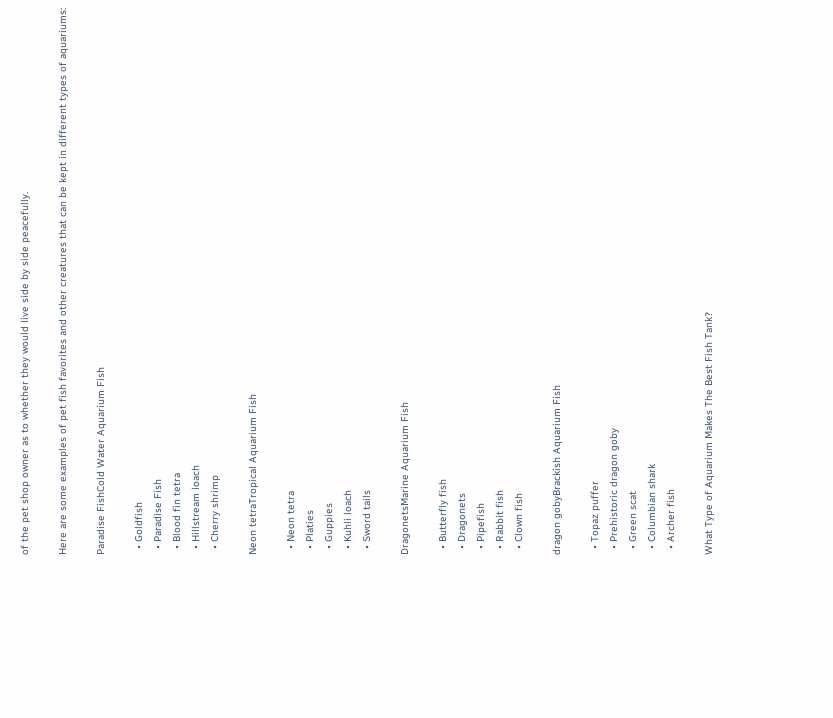of the pet shop owner as to whether they would live side by side peacefully.

Here are some examples of pet fish favorites and other creatures that can be kept in different types of aquariums:

Paradise FishCold Water Aquarium Fish

  • Goldfish
  • Paradise Fish
  • Blood fin tetra
  • Hillstream loach
  • Cherry shrimp

Neon tetraTropical Aquarium Fish

  • Neon tetra
  • Platies
  • Guppies
  • Kuhli loach
  • Sword tails

DragonetsMarine Aquarium Fish

  • Butterfly fish
  • Dragonets
  • Pipefish
  • Rabbit fish
  • Clown fish

dragon gobyBrackish Aquarium Fish

  • Topaz puffer
  • Prehistoric dragon goby
  • Green scat
  • Columbian shark
  • Archer fish

What Type of Aquarium Makes The Best Fish Tank?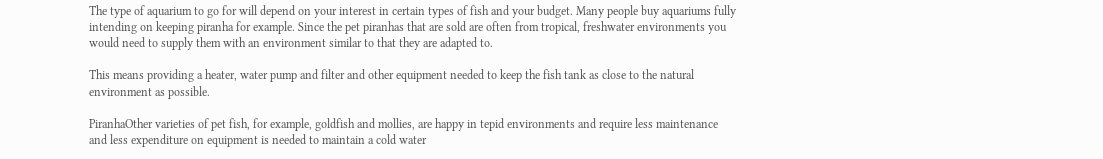The type of aquarium to go for will depend on your interest in certain types of fish and your budget. Many people buy aquariums fully intending on keeping piranha for example. Since the pet piranhas that are sold are often from tropical, freshwater environments you would need to supply them with an environment similar to that they are adapted to.

This means providing a heater, water pump and filter and other equipment needed to keep the fish tank as close to the natural environment as possible.

PiranhaOther varieties of pet fish, for example, goldfish and mollies, are happy in tepid environments and require less maintenance and less expenditure on equipment is needed to maintain a cold water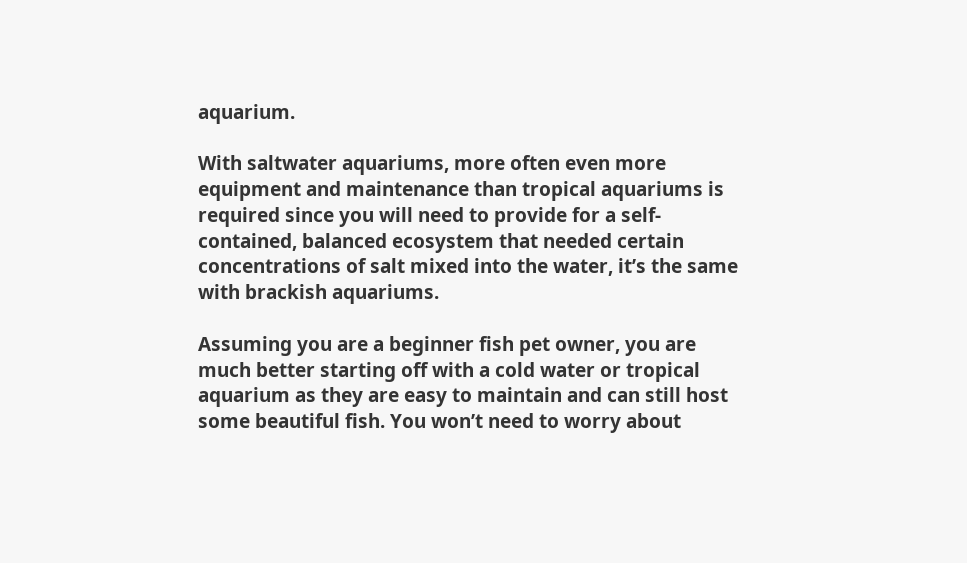aquarium.

With saltwater aquariums, more often even more equipment and maintenance than tropical aquariums is required since you will need to provide for a self-contained, balanced ecosystem that needed certain concentrations of salt mixed into the water, it’s the same with brackish aquariums.

Assuming you are a beginner fish pet owner, you are much better starting off with a cold water or tropical aquarium as they are easy to maintain and can still host some beautiful fish. You won’t need to worry about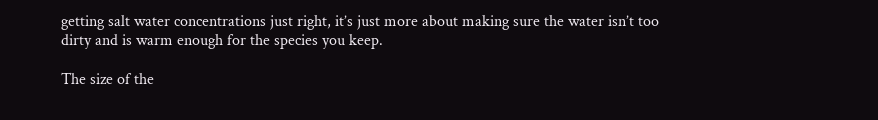getting salt water concentrations just right, it’s just more about making sure the water isn’t too dirty and is warm enough for the species you keep.

The size of the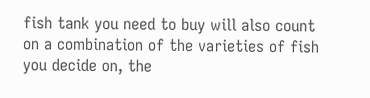fish tank you need to buy will also count on a combination of the varieties of fish you decide on, the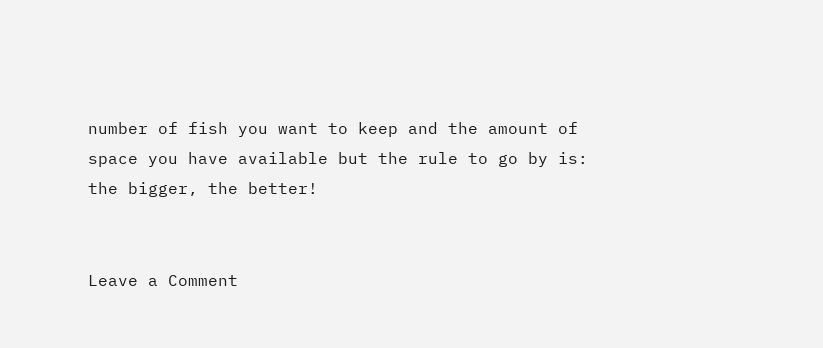number of fish you want to keep and the amount of space you have available but the rule to go by is: the bigger, the better!


Leave a Comment